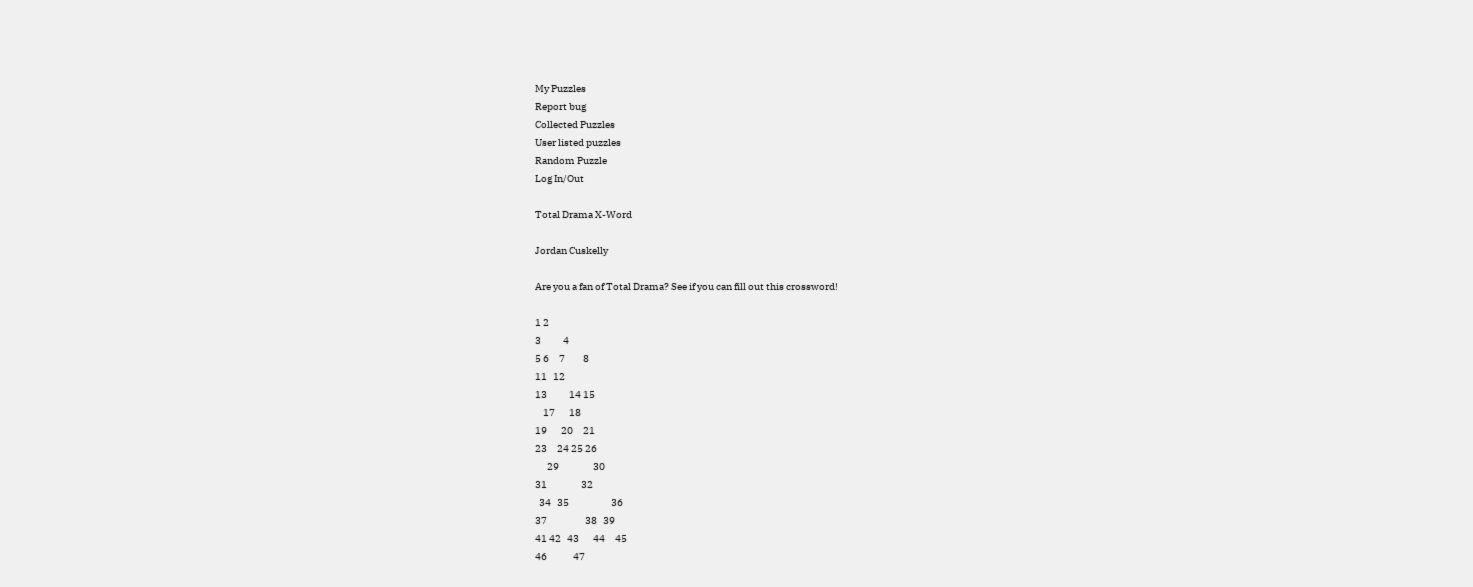My Puzzles
Report bug
Collected Puzzles
User listed puzzles
Random Puzzle
Log In/Out

Total Drama X-Word

Jordan Cuskelly

Are you a fan of Total Drama? See if you can fill out this crossword!

1 2
3           4
5 6     7         8
11   12
13           14 15
    17       18
19       20     21
23     24 25 26
      29                 30
31                 32
  34   35                     36
37                   38   39
41 42   43       44     45
46             47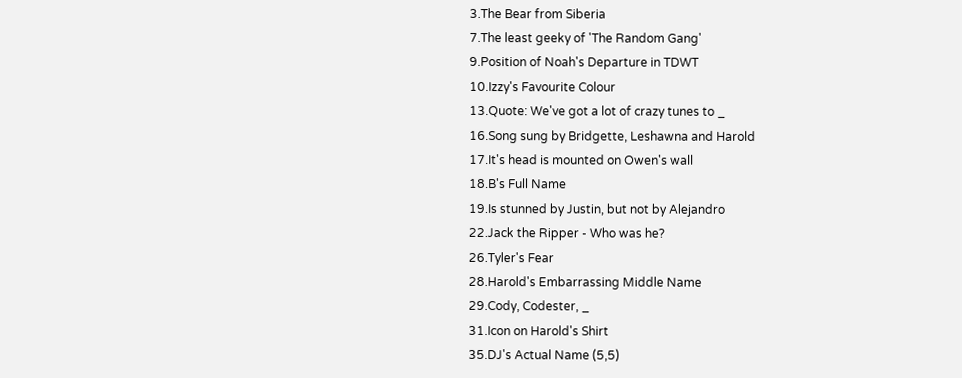3.The Bear from Siberia
7.The least geeky of 'The Random Gang'
9.Position of Noah's Departure in TDWT
10.Izzy's Favourite Colour
13.Quote: We've got a lot of crazy tunes to _
16.Song sung by Bridgette, Leshawna and Harold
17.It's head is mounted on Owen's wall
18.B's Full Name
19.Is stunned by Justin, but not by Alejandro
22.Jack the Ripper - Who was he?
26.Tyler's Fear
28.Harold's Embarrassing Middle Name
29.Cody, Codester, _
31.Icon on Harold's Shirt
35.DJ's Actual Name (5,5)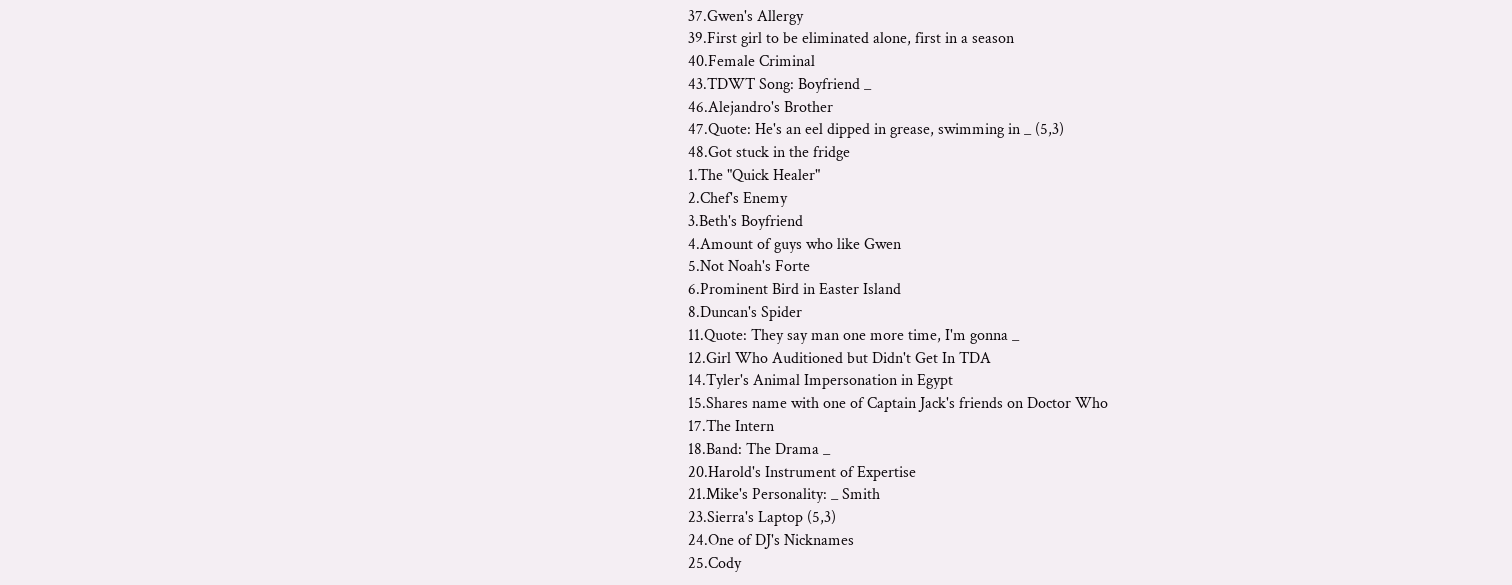37.Gwen's Allergy
39.First girl to be eliminated alone, first in a season
40.Female Criminal
43.TDWT Song: Boyfriend _
46.Alejandro's Brother
47.Quote: He's an eel dipped in grease, swimming in _ (5,3)
48.Got stuck in the fridge
1.The "Quick Healer"
2.Chef's Enemy
3.Beth's Boyfriend
4.Amount of guys who like Gwen
5.Not Noah's Forte
6.Prominent Bird in Easter Island
8.Duncan's Spider
11.Quote: They say man one more time, I'm gonna _
12.Girl Who Auditioned but Didn't Get In TDA
14.Tyler's Animal Impersonation in Egypt
15.Shares name with one of Captain Jack's friends on Doctor Who
17.The Intern
18.Band: The Drama _
20.Harold's Instrument of Expertise
21.Mike's Personality: _ Smith
23.Sierra's Laptop (5,3)
24.One of DJ's Nicknames
25.Cody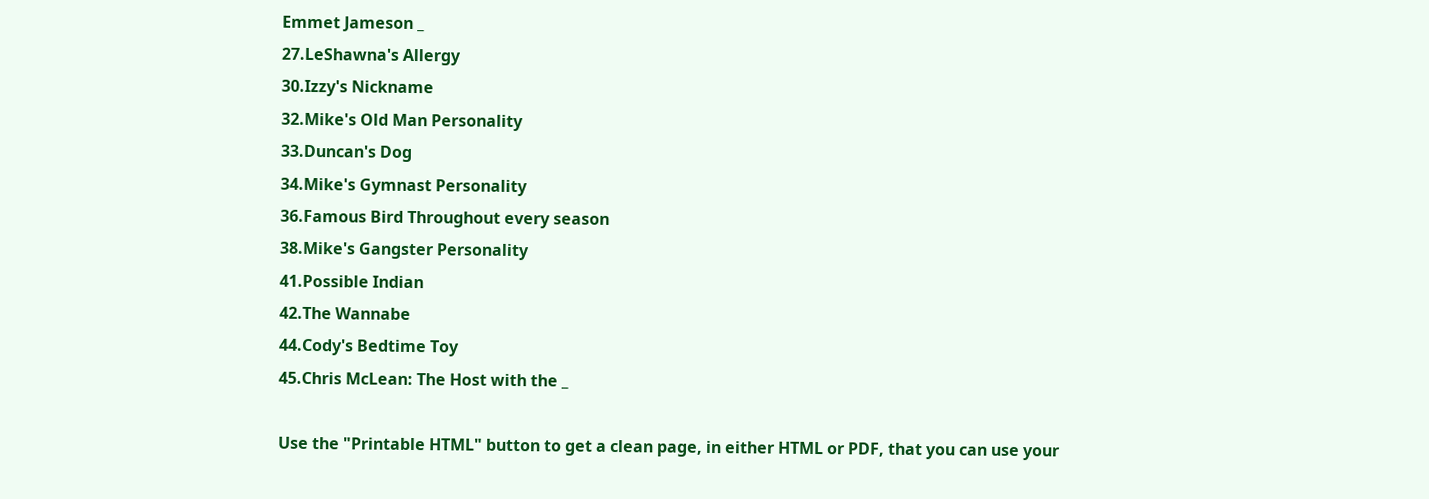Emmet Jameson _
27.LeShawna's Allergy
30.Izzy's Nickname
32.Mike's Old Man Personality
33.Duncan's Dog
34.Mike's Gymnast Personality
36.Famous Bird Throughout every season
38.Mike's Gangster Personality
41.Possible Indian
42.The Wannabe
44.Cody's Bedtime Toy
45.Chris McLean: The Host with the _

Use the "Printable HTML" button to get a clean page, in either HTML or PDF, that you can use your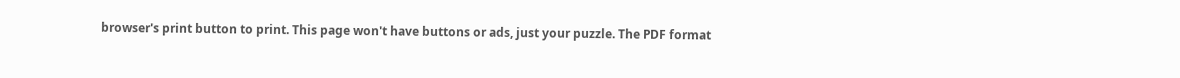browser's print button to print. This page won't have buttons or ads, just your puzzle. The PDF format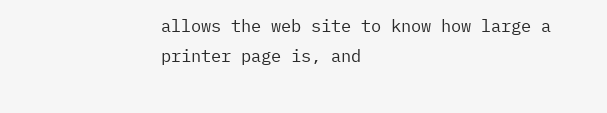allows the web site to know how large a printer page is, and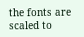the fonts are scaled to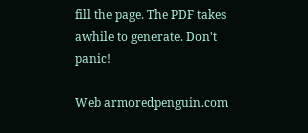fill the page. The PDF takes awhile to generate. Don't panic!

Web armoredpenguin.com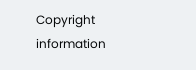Copyright information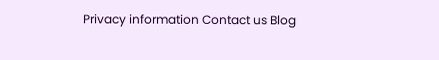Privacy information Contact us Blog